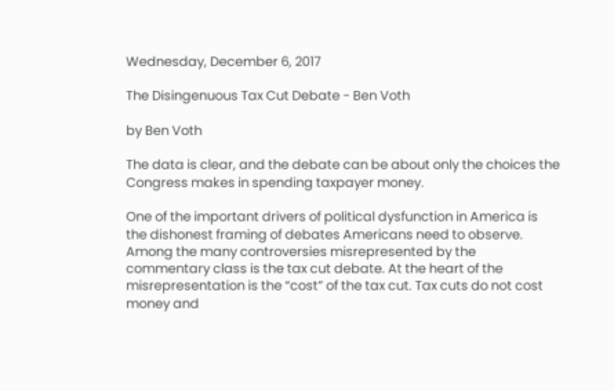Wednesday, December 6, 2017

The Disingenuous Tax Cut Debate - Ben Voth

by Ben Voth

The data is clear, and the debate can be about only the choices the Congress makes in spending taxpayer money.

One of the important drivers of political dysfunction in America is the dishonest framing of debates Americans need to observe. Among the many controversies misrepresented by the commentary class is the tax cut debate. At the heart of the misrepresentation is the “cost” of the tax cut. Tax cuts do not cost money and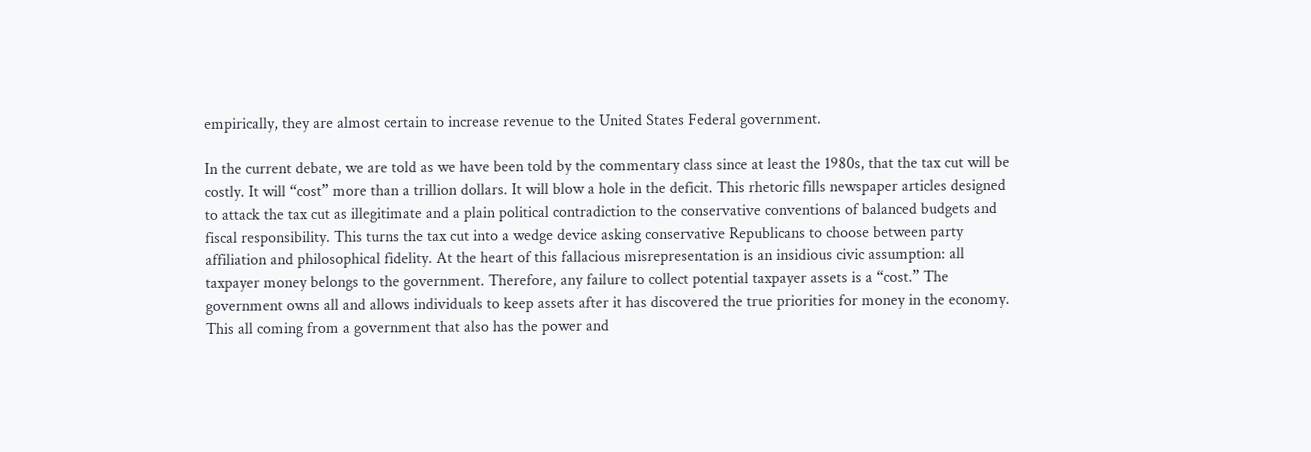empirically, they are almost certain to increase revenue to the United States Federal government.

In the current debate, we are told as we have been told by the commentary class since at least the 1980s, that the tax cut will be costly. It will “cost” more than a trillion dollars. It will blow a hole in the deficit. This rhetoric fills newspaper articles designed to attack the tax cut as illegitimate and a plain political contradiction to the conservative conventions of balanced budgets and fiscal responsibility. This turns the tax cut into a wedge device asking conservative Republicans to choose between party affiliation and philosophical fidelity. At the heart of this fallacious misrepresentation is an insidious civic assumption: all taxpayer money belongs to the government. Therefore, any failure to collect potential taxpayer assets is a “cost.” The government owns all and allows individuals to keep assets after it has discovered the true priorities for money in the economy. This all coming from a government that also has the power and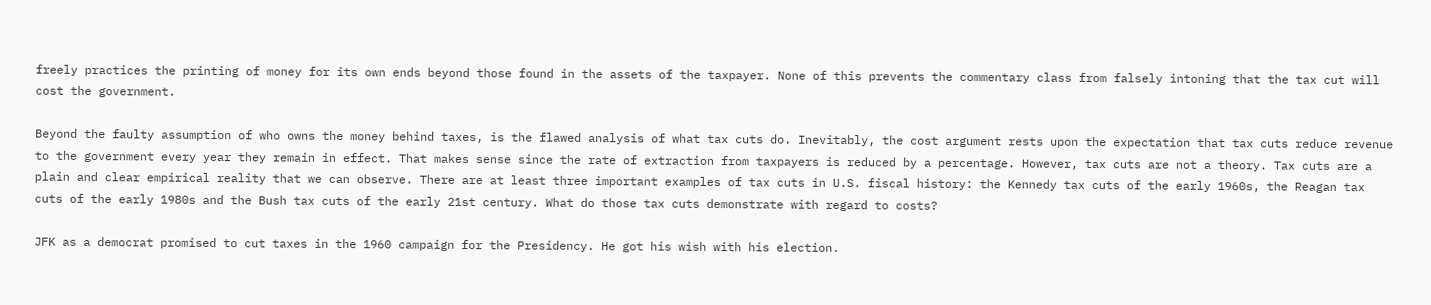freely practices the printing of money for its own ends beyond those found in the assets of the taxpayer. None of this prevents the commentary class from falsely intoning that the tax cut will cost the government.

Beyond the faulty assumption of who owns the money behind taxes, is the flawed analysis of what tax cuts do. Inevitably, the cost argument rests upon the expectation that tax cuts reduce revenue to the government every year they remain in effect. That makes sense since the rate of extraction from taxpayers is reduced by a percentage. However, tax cuts are not a theory. Tax cuts are a plain and clear empirical reality that we can observe. There are at least three important examples of tax cuts in U.S. fiscal history: the Kennedy tax cuts of the early 1960s, the Reagan tax cuts of the early 1980s and the Bush tax cuts of the early 21st century. What do those tax cuts demonstrate with regard to costs?

JFK as a democrat promised to cut taxes in the 1960 campaign for the Presidency. He got his wish with his election.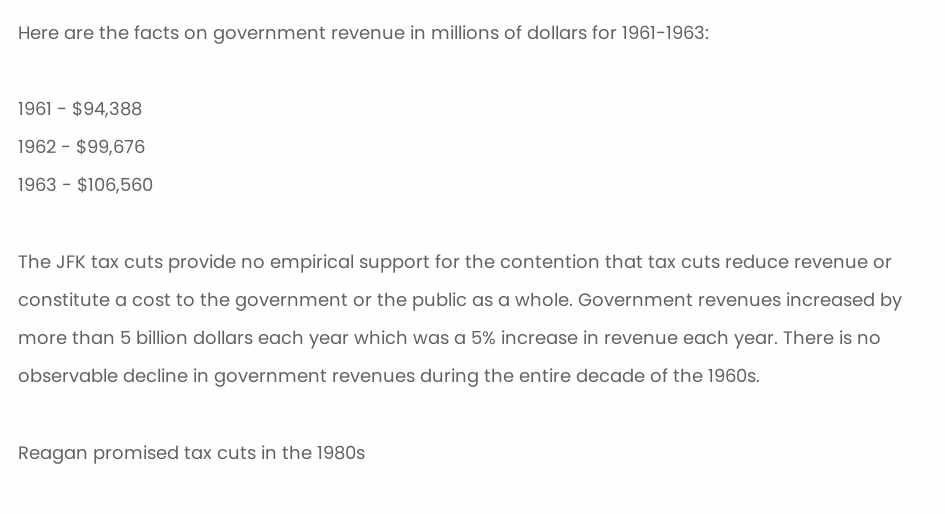Here are the facts on government revenue in millions of dollars for 1961-1963:

1961 - $94,388
1962 - $99,676
1963 - $106,560

The JFK tax cuts provide no empirical support for the contention that tax cuts reduce revenue or constitute a cost to the government or the public as a whole. Government revenues increased by more than 5 billion dollars each year which was a 5% increase in revenue each year. There is no observable decline in government revenues during the entire decade of the 1960s.

Reagan promised tax cuts in the 1980s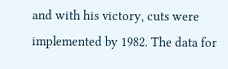and with his victory, cuts were implemented by 1982. The data for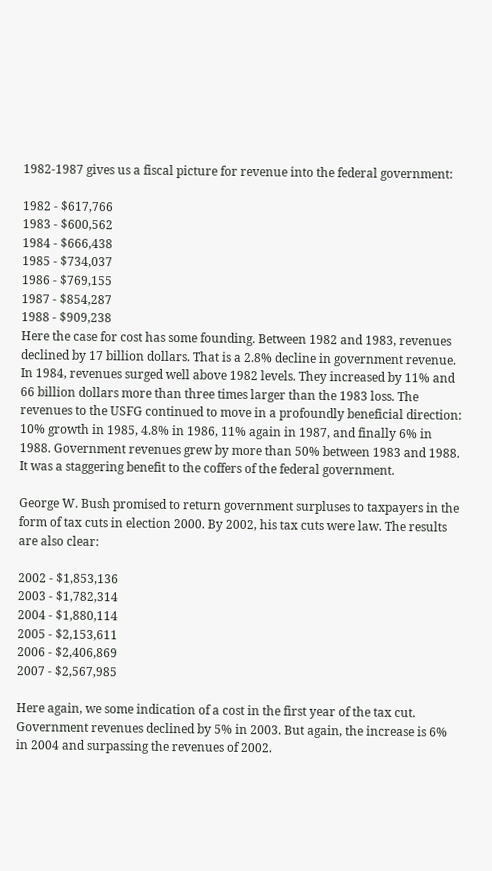1982-1987 gives us a fiscal picture for revenue into the federal government:

1982 - $617,766
1983 - $600,562
1984 - $666,438
1985 - $734,037
1986 - $769,155
1987 - $854,287
1988 - $909,238
Here the case for cost has some founding. Between 1982 and 1983, revenues declined by 17 billion dollars. That is a 2.8% decline in government revenue. In 1984, revenues surged well above 1982 levels. They increased by 11% and 66 billion dollars more than three times larger than the 1983 loss. The revenues to the USFG continued to move in a profoundly beneficial direction: 10% growth in 1985, 4.8% in 1986, 11% again in 1987, and finally 6% in 1988. Government revenues grew by more than 50% between 1983 and 1988. It was a staggering benefit to the coffers of the federal government.

George W. Bush promised to return government surpluses to taxpayers in the form of tax cuts in election 2000. By 2002, his tax cuts were law. The results are also clear:

2002 - $1,853,136
2003 - $1,782,314
2004 - $1,880,114
2005 - $2,153,611
2006 - $2,406,869
2007 - $2,567,985

Here again, we some indication of a cost in the first year of the tax cut. Government revenues declined by 5% in 2003. But again, the increase is 6% in 2004 and surpassing the revenues of 2002.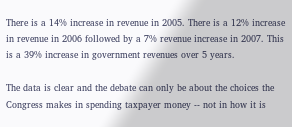There is a 14% increase in revenue in 2005. There is a 12% increase in revenue in 2006 followed by a 7% revenue increase in 2007. This is a 39% increase in government revenues over 5 years.

The data is clear and the debate can only be about the choices the Congress makes in spending taxpayer money -- not in how it is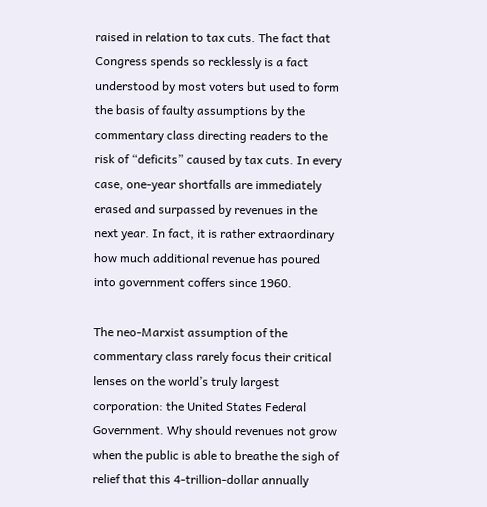raised in relation to tax cuts. The fact that Congress spends so recklessly is a fact understood by most voters but used to form the basis of faulty assumptions by the commentary class directing readers to the risk of “deficits” caused by tax cuts. In every case, one-year shortfalls are immediately erased and surpassed by revenues in the next year. In fact, it is rather extraordinary how much additional revenue has poured into government coffers since 1960.

The neo-Marxist assumption of the commentary class rarely focus their critical lenses on the world’s truly largest corporation: the United States Federal Government. Why should revenues not grow when the public is able to breathe the sigh of relief that this 4-trillion-dollar annually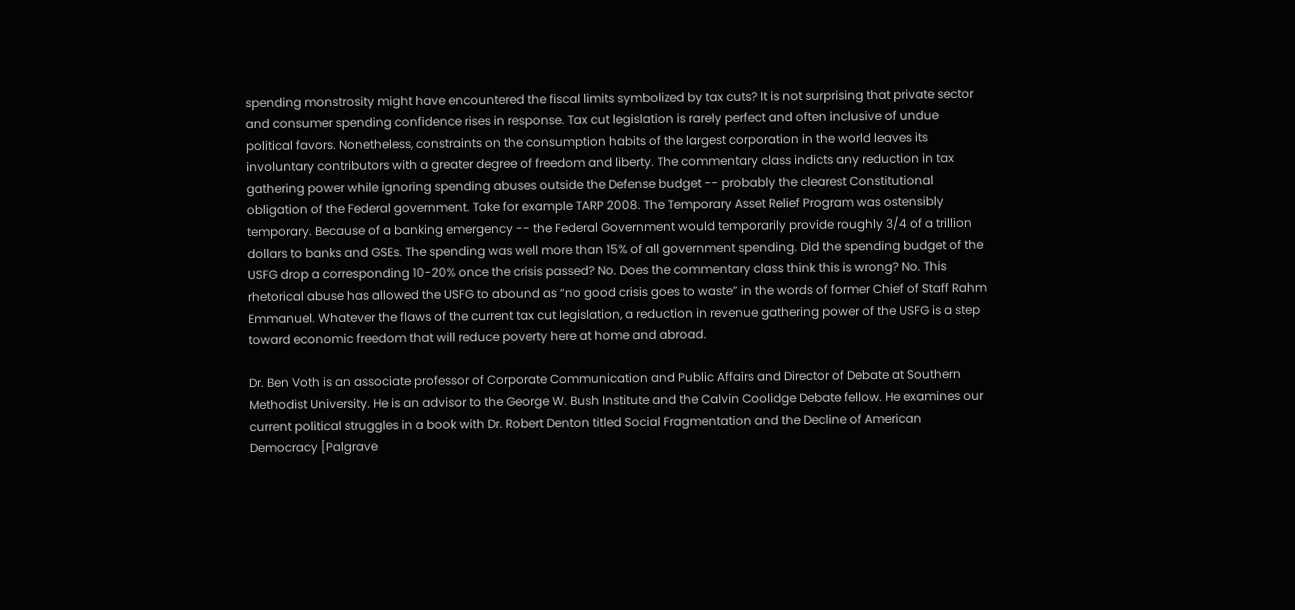spending monstrosity might have encountered the fiscal limits symbolized by tax cuts? It is not surprising that private sector and consumer spending confidence rises in response. Tax cut legislation is rarely perfect and often inclusive of undue political favors. Nonetheless, constraints on the consumption habits of the largest corporation in the world leaves its involuntary contributors with a greater degree of freedom and liberty. The commentary class indicts any reduction in tax gathering power while ignoring spending abuses outside the Defense budget -- probably the clearest Constitutional obligation of the Federal government. Take for example TARP 2008. The Temporary Asset Relief Program was ostensibly temporary. Because of a banking emergency -- the Federal Government would temporarily provide roughly 3/4 of a trillion dollars to banks and GSEs. The spending was well more than 15% of all government spending. Did the spending budget of the USFG drop a corresponding 10-20% once the crisis passed? No. Does the commentary class think this is wrong? No. This rhetorical abuse has allowed the USFG to abound as “no good crisis goes to waste” in the words of former Chief of Staff Rahm Emmanuel. Whatever the flaws of the current tax cut legislation, a reduction in revenue gathering power of the USFG is a step toward economic freedom that will reduce poverty here at home and abroad.

Dr. Ben Voth is an associate professor of Corporate Communication and Public Affairs and Director of Debate at Southern Methodist University. He is an advisor to the George W. Bush Institute and the Calvin Coolidge Debate fellow. He examines our current political struggles in a book with Dr. Robert Denton titled Social Fragmentation and the Decline of American Democracy [Palgrave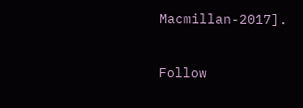Macmillan-2017].


Follow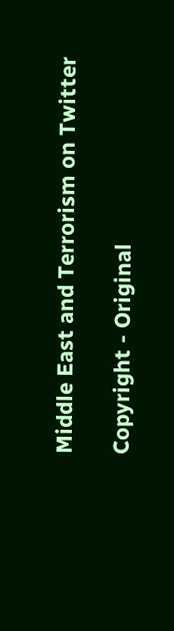Middle East and Terrorism on Twitter

Copyright - Original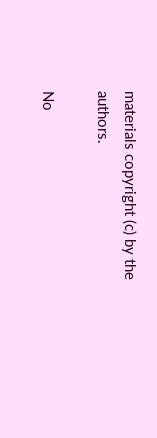materials copyright (c) by the authors.

No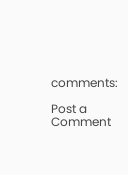comments:

Post a Comment